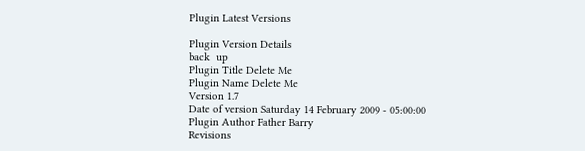Plugin Latest Versions

Plugin Version Details
back  up
Plugin Title Delete Me
Plugin Name Delete Me
Version 1.7
Date of version Saturday 14 February 2009 - 05:00:00
Plugin Author Father Barry
Revisions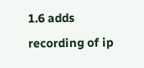1.6 adds recording of ip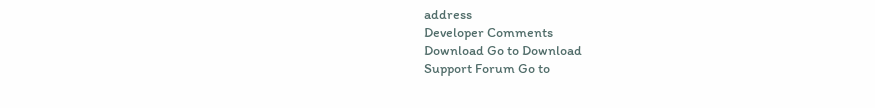address
Developer Comments
Download Go to Download
Support Forum Go to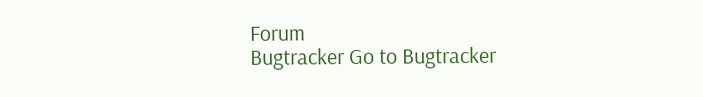Forum
Bugtracker Go to Bugtracker